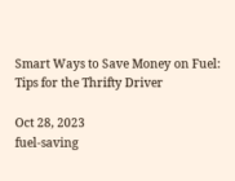Smart Ways to Save Money on Fuel: Tips for the Thrifty Driver

Oct 28, 2023
fuel-saving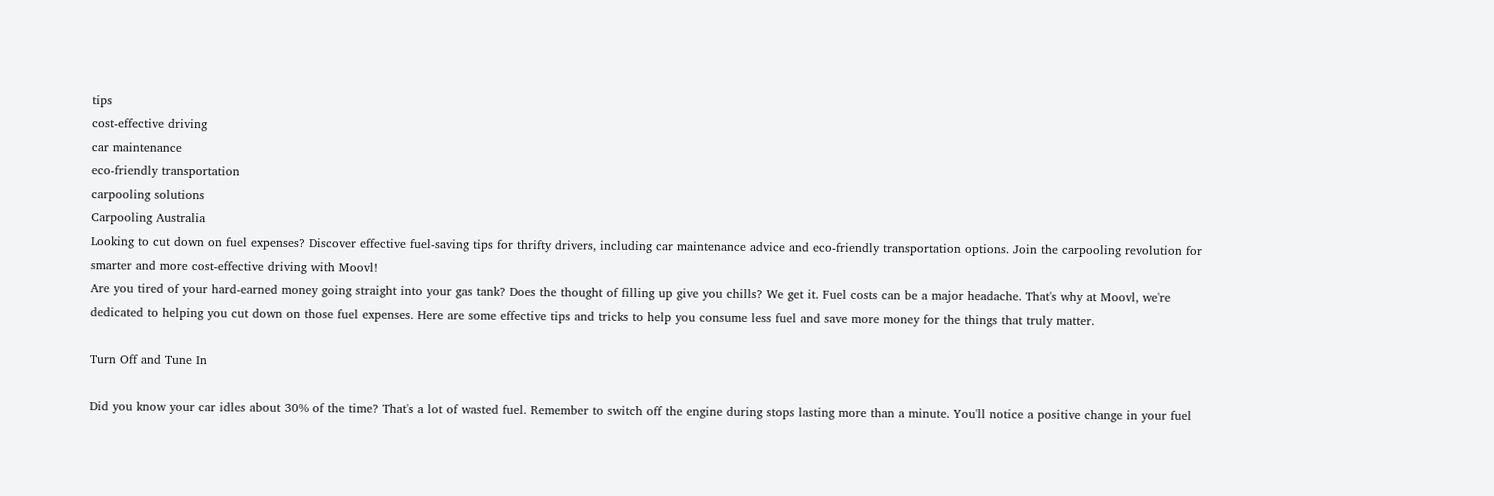tips
cost-effective driving
car maintenance
eco-friendly transportation
carpooling solutions
Carpooling Australia
Looking to cut down on fuel expenses? Discover effective fuel-saving tips for thrifty drivers, including car maintenance advice and eco-friendly transportation options. Join the carpooling revolution for smarter and more cost-effective driving with Moovl!
Are you tired of your hard-earned money going straight into your gas tank? Does the thought of filling up give you chills? We get it. Fuel costs can be a major headache. That's why at Moovl, we're dedicated to helping you cut down on those fuel expenses. Here are some effective tips and tricks to help you consume less fuel and save more money for the things that truly matter.

Turn Off and Tune In

Did you know your car idles about 30% of the time? That's a lot of wasted fuel. Remember to switch off the engine during stops lasting more than a minute. You'll notice a positive change in your fuel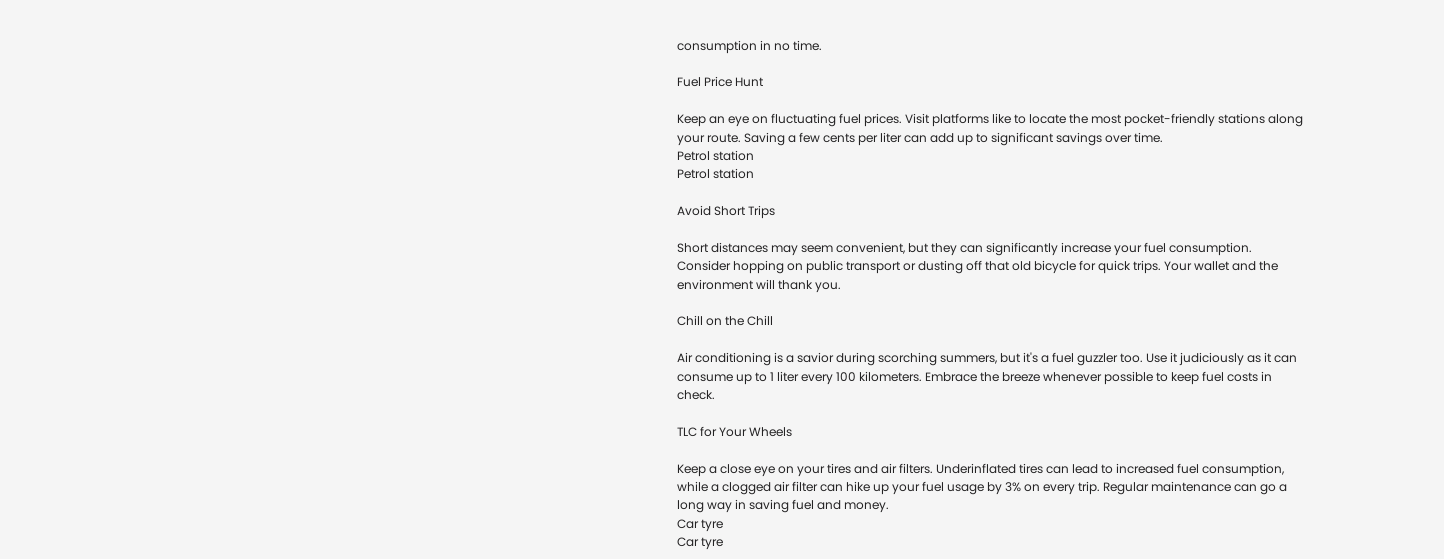consumption in no time.

Fuel Price Hunt

Keep an eye on fluctuating fuel prices. Visit platforms like to locate the most pocket-friendly stations along your route. Saving a few cents per liter can add up to significant savings over time.
Petrol station
Petrol station

Avoid Short Trips

Short distances may seem convenient, but they can significantly increase your fuel consumption. Consider hopping on public transport or dusting off that old bicycle for quick trips. Your wallet and the environment will thank you.

Chill on the Chill

Air conditioning is a savior during scorching summers, but it's a fuel guzzler too. Use it judiciously as it can consume up to 1 liter every 100 kilometers. Embrace the breeze whenever possible to keep fuel costs in check.

TLC for Your Wheels

Keep a close eye on your tires and air filters. Underinflated tires can lead to increased fuel consumption, while a clogged air filter can hike up your fuel usage by 3% on every trip. Regular maintenance can go a long way in saving fuel and money.
Car tyre
Car tyre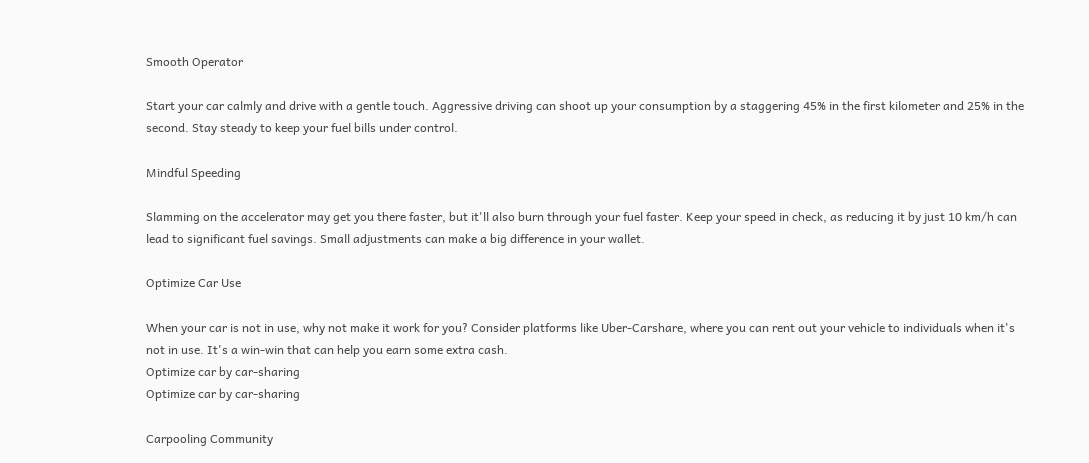Smooth Operator

Start your car calmly and drive with a gentle touch. Aggressive driving can shoot up your consumption by a staggering 45% in the first kilometer and 25% in the second. Stay steady to keep your fuel bills under control.

Mindful Speeding

Slamming on the accelerator may get you there faster, but it'll also burn through your fuel faster. Keep your speed in check, as reducing it by just 10 km/h can lead to significant fuel savings. Small adjustments can make a big difference in your wallet.

Optimize Car Use

When your car is not in use, why not make it work for you? Consider platforms like Uber-Carshare, where you can rent out your vehicle to individuals when it's not in use. It's a win-win that can help you earn some extra cash.
Optimize car by car-sharing
Optimize car by car-sharing

Carpooling Community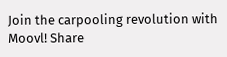Join the carpooling revolution with Moovl! Share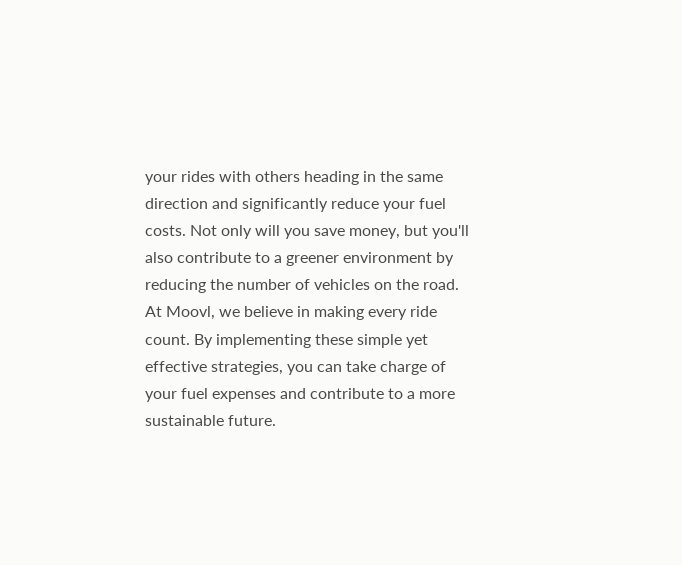your rides with others heading in the same direction and significantly reduce your fuel costs. Not only will you save money, but you'll also contribute to a greener environment by reducing the number of vehicles on the road.
At Moovl, we believe in making every ride count. By implementing these simple yet effective strategies, you can take charge of your fuel expenses and contribute to a more sustainable future.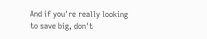And if you're really looking to save big, don't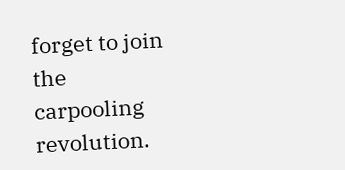forget to join the carpooling revolution.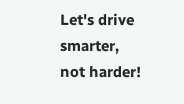Let's drive smarter, not harder!